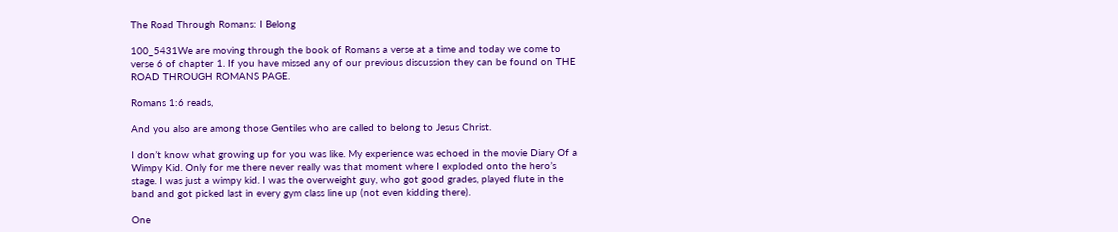The Road Through Romans: I Belong

100_5431We are moving through the book of Romans a verse at a time and today we come to verse 6 of chapter 1. If you have missed any of our previous discussion they can be found on THE ROAD THROUGH ROMANS PAGE.

Romans 1:6 reads,

And you also are among those Gentiles who are called to belong to Jesus Christ.

I don’t know what growing up for you was like. My experience was echoed in the movie Diary Of a Wimpy Kid. Only for me there never really was that moment where I exploded onto the hero’s stage. I was just a wimpy kid. I was the overweight guy, who got good grades, played flute in the band and got picked last in every gym class line up (not even kidding there).

One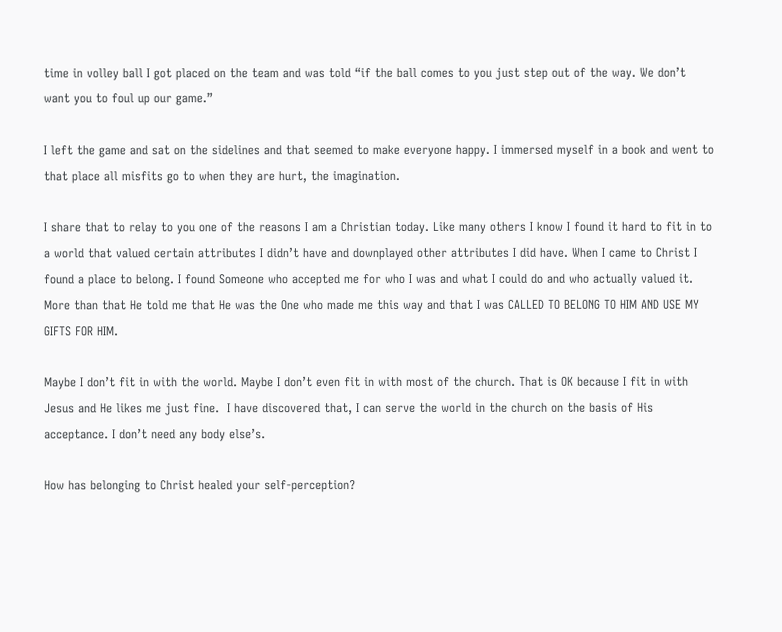time in volley ball I got placed on the team and was told “if the ball comes to you just step out of the way. We don’t want you to foul up our game.”

I left the game and sat on the sidelines and that seemed to make everyone happy. I immersed myself in a book and went to that place all misfits go to when they are hurt, the imagination.

I share that to relay to you one of the reasons I am a Christian today. Like many others I know I found it hard to fit in to a world that valued certain attributes I didn’t have and downplayed other attributes I did have. When I came to Christ I found a place to belong. I found Someone who accepted me for who I was and what I could do and who actually valued it. More than that He told me that He was the One who made me this way and that I was CALLED TO BELONG TO HIM AND USE MY GIFTS FOR HIM.

Maybe I don’t fit in with the world. Maybe I don’t even fit in with most of the church. That is OK because I fit in with Jesus and He likes me just fine.  I have discovered that, I can serve the world in the church on the basis of His acceptance. I don’t need any body else’s.

How has belonging to Christ healed your self-perception?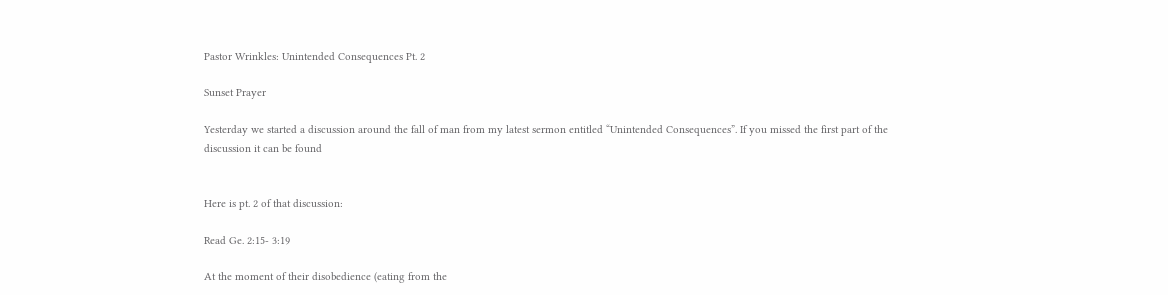Pastor Wrinkles: Unintended Consequences Pt. 2

Sunset Prayer

Yesterday we started a discussion around the fall of man from my latest sermon entitled “Unintended Consequences”. If you missed the first part of the discussion it can be found


Here is pt. 2 of that discussion:

Read Ge. 2:15- 3:19

At the moment of their disobedience (eating from the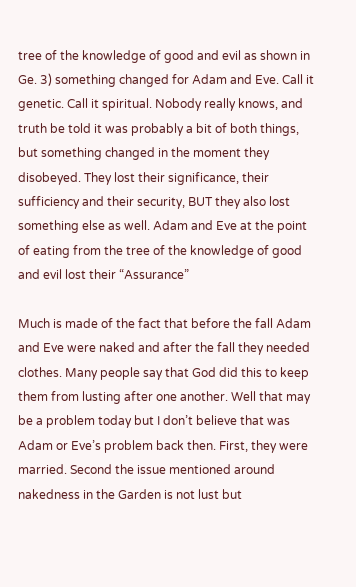tree of the knowledge of good and evil as shown in Ge. 3) something changed for Adam and Eve. Call it genetic. Call it spiritual. Nobody really knows, and truth be told it was probably a bit of both things, but something changed in the moment they disobeyed. They lost their significance, their sufficiency and their security, BUT they also lost something else as well. Adam and Eve at the point of eating from the tree of the knowledge of good and evil lost their “Assurance”

Much is made of the fact that before the fall Adam and Eve were naked and after the fall they needed clothes. Many people say that God did this to keep them from lusting after one another. Well that may be a problem today but I don’t believe that was Adam or Eve’s problem back then. First, they were married. Second the issue mentioned around nakedness in the Garden is not lust but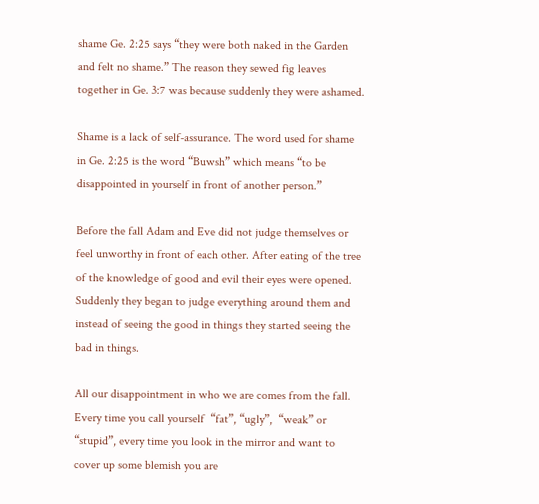shame Ge. 2:25 says “they were both naked in the Garden and felt no shame.” The reason they sewed fig leaves together in Ge. 3:7 was because suddenly they were ashamed.

Shame is a lack of self-assurance. The word used for shame in Ge. 2:25 is the word “Buwsh” which means “to be disappointed in yourself in front of another person.”

Before the fall Adam and Eve did not judge themselves or feel unworthy in front of each other. After eating of the tree of the knowledge of good and evil their eyes were opened. Suddenly they began to judge everything around them and instead of seeing the good in things they started seeing the bad in things.

All our disappointment in who we are comes from the fall.  Every time you call yourself  “fat”, “ugly”,  “weak” or “stupid”, every time you look in the mirror and want to cover up some blemish you are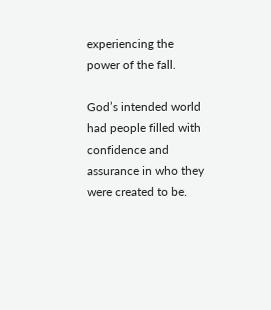experiencing the power of the fall.

God’s intended world had people filled with confidence and assurance in who they were created to be.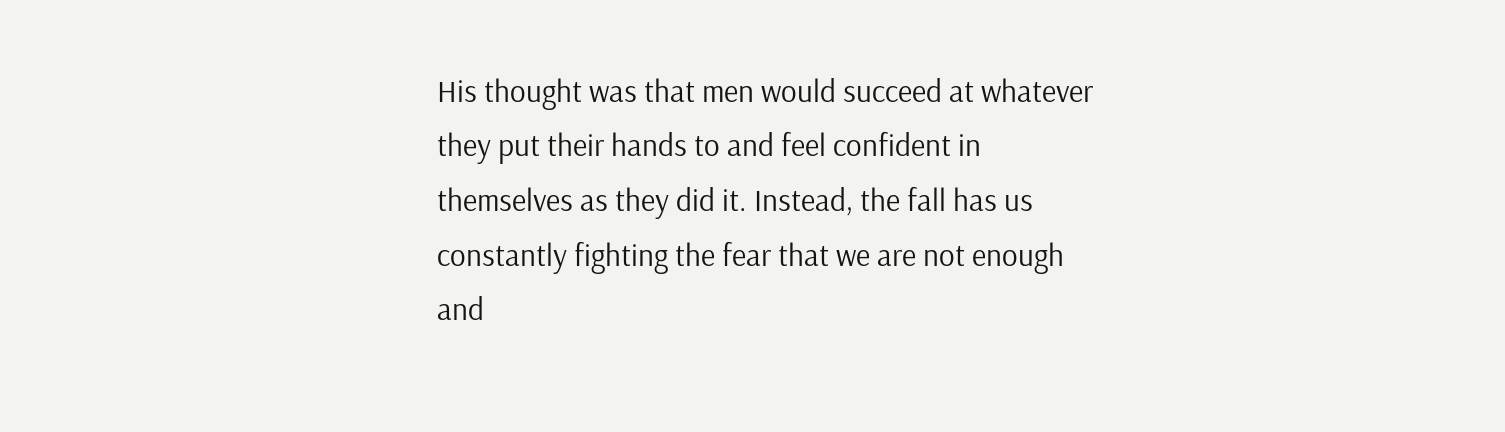His thought was that men would succeed at whatever they put their hands to and feel confident in themselves as they did it. Instead, the fall has us constantly fighting the fear that we are not enough and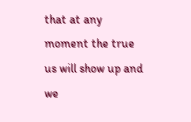that at any moment the true us will show up and we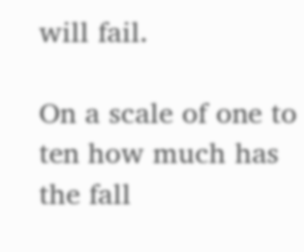will fail.

On a scale of one to ten how much has the fall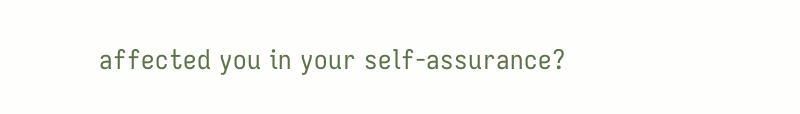affected you in your self-assurance?